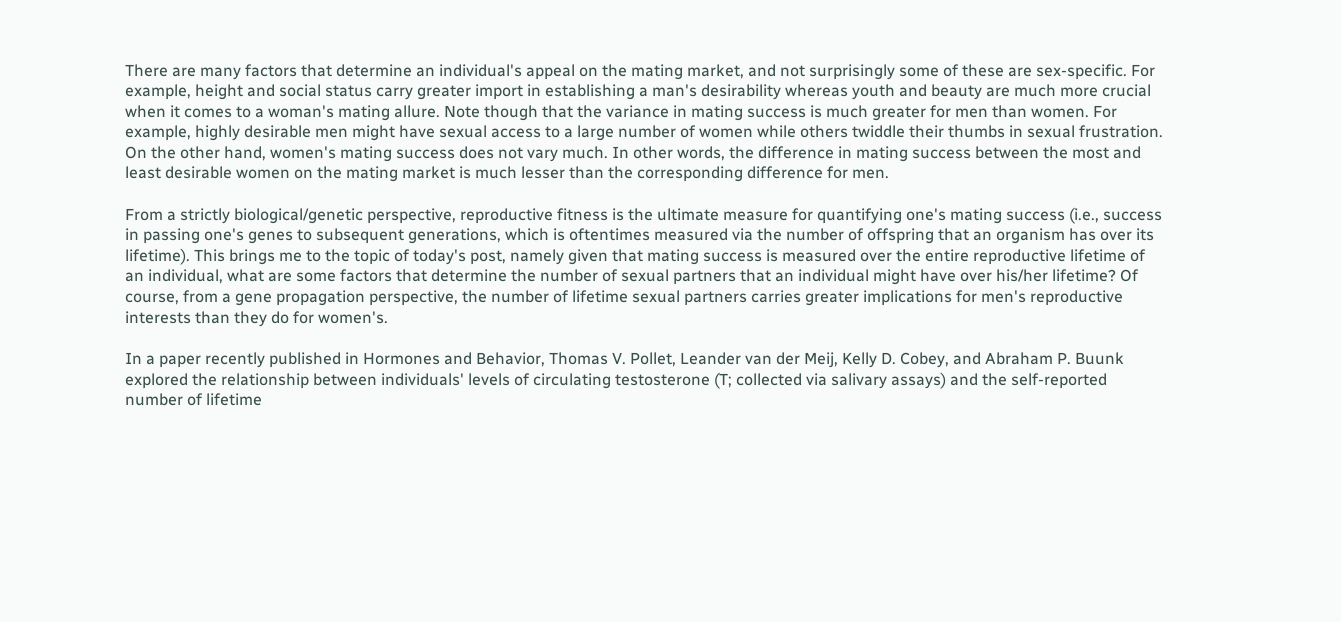There are many factors that determine an individual's appeal on the mating market, and not surprisingly some of these are sex-specific. For example, height and social status carry greater import in establishing a man's desirability whereas youth and beauty are much more crucial when it comes to a woman's mating allure. Note though that the variance in mating success is much greater for men than women. For example, highly desirable men might have sexual access to a large number of women while others twiddle their thumbs in sexual frustration. On the other hand, women's mating success does not vary much. In other words, the difference in mating success between the most and least desirable women on the mating market is much lesser than the corresponding difference for men.

From a strictly biological/genetic perspective, reproductive fitness is the ultimate measure for quantifying one's mating success (i.e., success in passing one's genes to subsequent generations, which is oftentimes measured via the number of offspring that an organism has over its lifetime). This brings me to the topic of today's post, namely given that mating success is measured over the entire reproductive lifetime of an individual, what are some factors that determine the number of sexual partners that an individual might have over his/her lifetime? Of course, from a gene propagation perspective, the number of lifetime sexual partners carries greater implications for men's reproductive interests than they do for women's.

In a paper recently published in Hormones and Behavior, Thomas V. Pollet, Leander van der Meij, Kelly D. Cobey, and Abraham P. Buunk explored the relationship between individuals' levels of circulating testosterone (T; collected via salivary assays) and the self-reported number of lifetime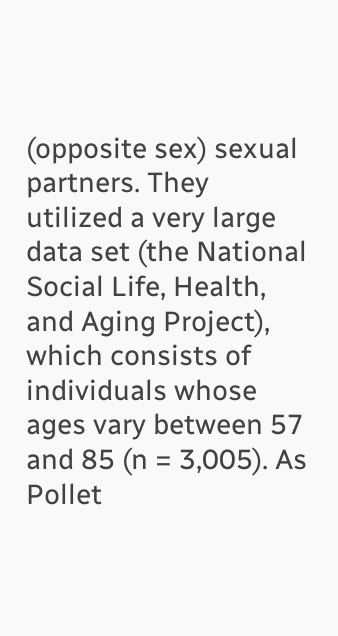(opposite sex) sexual partners. They utilized a very large data set (the National Social Life, Health, and Aging Project), which consists of individuals whose ages vary between 57 and 85 (n = 3,005). As Pollet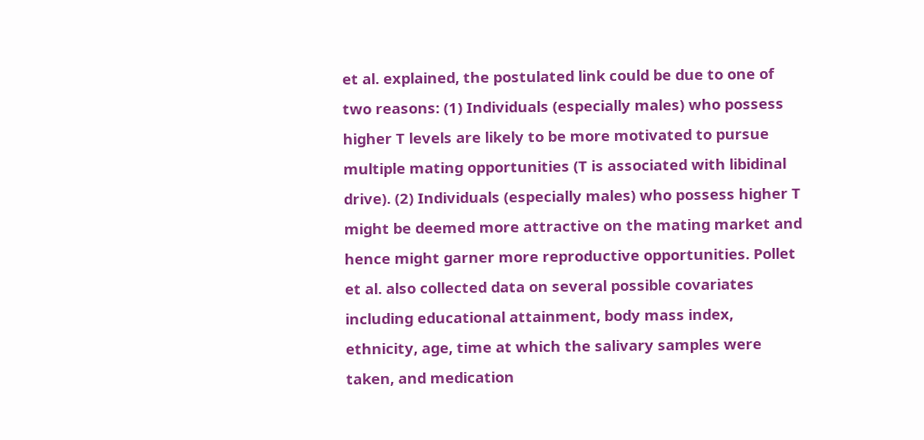et al. explained, the postulated link could be due to one of two reasons: (1) Individuals (especially males) who possess higher T levels are likely to be more motivated to pursue multiple mating opportunities (T is associated with libidinal drive). (2) Individuals (especially males) who possess higher T might be deemed more attractive on the mating market and hence might garner more reproductive opportunities. Pollet et al. also collected data on several possible covariates including educational attainment, body mass index, ethnicity, age, time at which the salivary samples were taken, and medication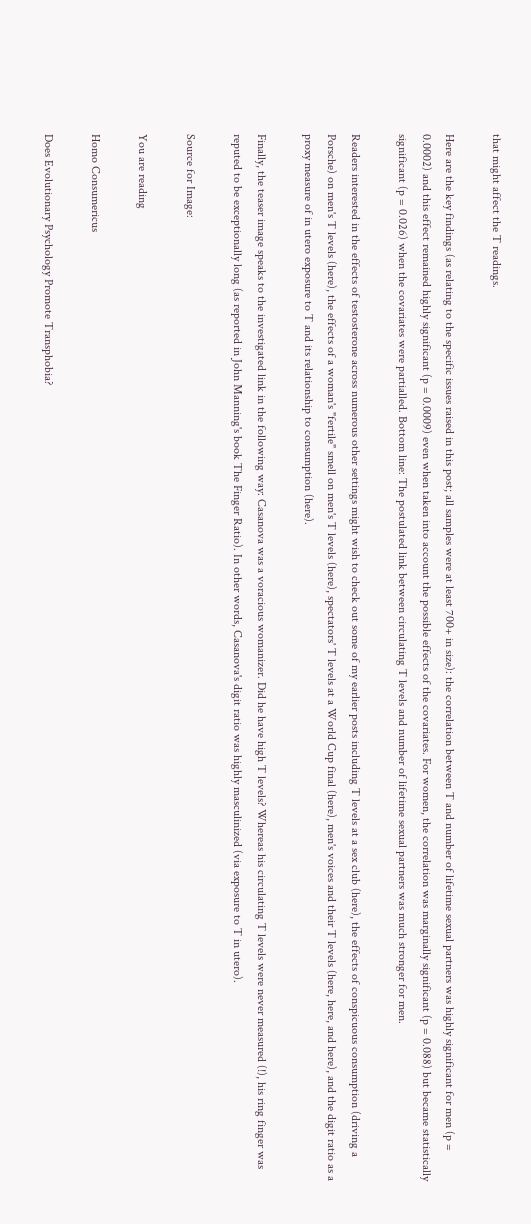that might affect the T readings.

Here are the key findings (as relating to the specific issues raised in this post; all samples were at least 700+ in size): the correlation between T and number of lifetime sexual partners was highly significant for men (p = 0.0002) and this effect remained highly significant (p = 0.0009) even when taken into account the possible effects of the covariates. For women, the correlation was marginally significant (p = 0.088) but became statistically significant (p = 0.026) when the covariates were partialled. Bottom line: The postulated link between circulating T levels and number of lifetime sexual partners was much stronger for men.

Readers interested in the effects of testosterone across numerous other settings might wish to check out some of my earlier posts including T levels at a sex club (here), the effects of conspicuous consumption (driving a Porsche) on men's T levels (here), the effects of a woman's "fertile" smell on men's T levels (here), spectators' T levels at a World Cup final (here), men's voices and their T levels (here, here, and here), and the digit ratio as a proxy measure of in utero exposure to T and its relationship to consumption (here).

Finally, the teaser image speaks to the investigated link in the following way: Casanova was a voracious womanizer. Did he have high T levels? Whereas his circulating T levels were never measured (!), his ring finger was reputed to be exceptionally long (as reported in John Manning's book The Finger Ratio). In other words, Casanova's digit ratio was highly masculinized (via exposure to T in utero).

Source for Image:

You are reading

Homo Consumericus

Does Evolutionary Psychology Promote Transphobia?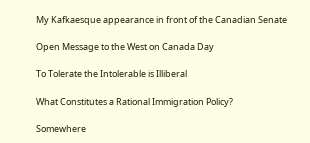My Kafkaesque appearance in front of the Canadian Senate

Open Message to the West on Canada Day

To Tolerate the Intolerable is Illiberal

What Constitutes a Rational Immigration Policy?

Somewhere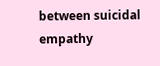between suicidal empathy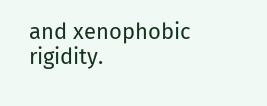and xenophobic rigidity.